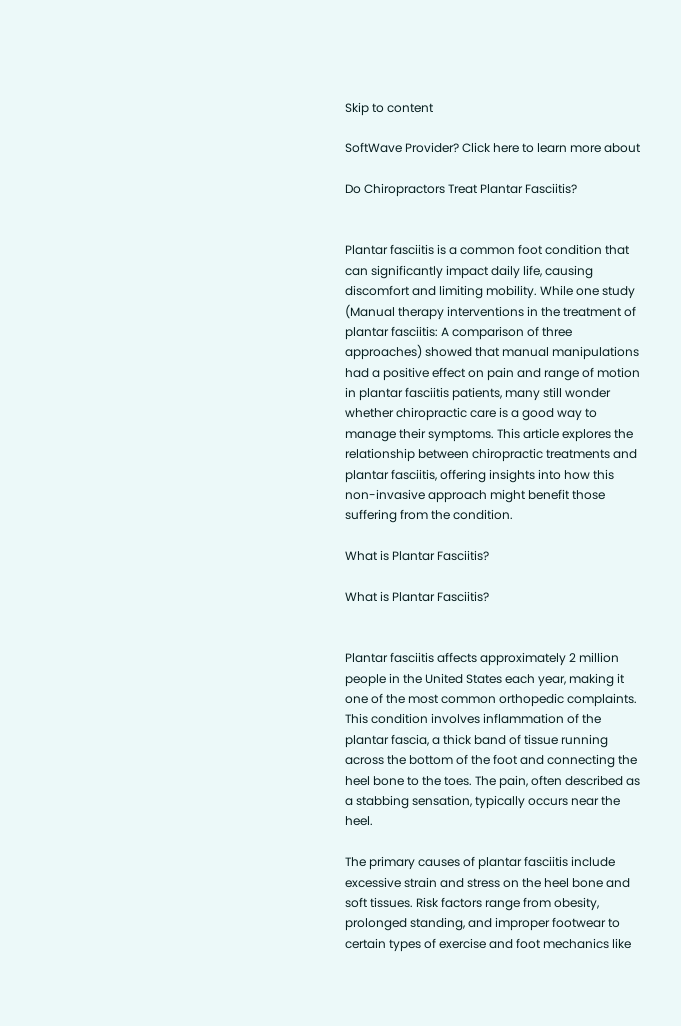Skip to content

SoftWave Provider? Click here to learn more about

Do Chiropractors Treat Plantar Fasciitis?


Plantar fasciitis is a common foot condition that can significantly impact daily life, causing discomfort and limiting mobility. While one study (Manual therapy interventions in the treatment of plantar fasciitis: A comparison of three approaches) showed that manual manipulations had a positive effect on pain and range of motion in plantar fasciitis patients, many still wonder whether chiropractic care is a good way to manage their symptoms. This article explores the relationship between chiropractic treatments and plantar fasciitis, offering insights into how this non-invasive approach might benefit those suffering from the condition.

What is Plantar Fasciitis?

What is Plantar Fasciitis?


Plantar fasciitis affects approximately 2 million people in the United States each year, making it one of the most common orthopedic complaints. This condition involves inflammation of the plantar fascia, a thick band of tissue running across the bottom of the foot and connecting the heel bone to the toes. The pain, often described as a stabbing sensation, typically occurs near the heel.

The primary causes of plantar fasciitis include excessive strain and stress on the heel bone and soft tissues. Risk factors range from obesity, prolonged standing, and improper footwear to certain types of exercise and foot mechanics like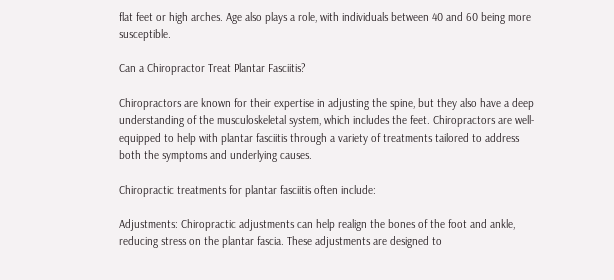flat feet or high arches. Age also plays a role, with individuals between 40 and 60 being more susceptible.

Can a Chiropractor Treat Plantar Fasciitis?

Chiropractors are known for their expertise in adjusting the spine, but they also have a deep understanding of the musculoskeletal system, which includes the feet. Chiropractors are well-equipped to help with plantar fasciitis through a variety of treatments tailored to address both the symptoms and underlying causes.

Chiropractic treatments for plantar fasciitis often include:

Adjustments: Chiropractic adjustments can help realign the bones of the foot and ankle, reducing stress on the plantar fascia. These adjustments are designed to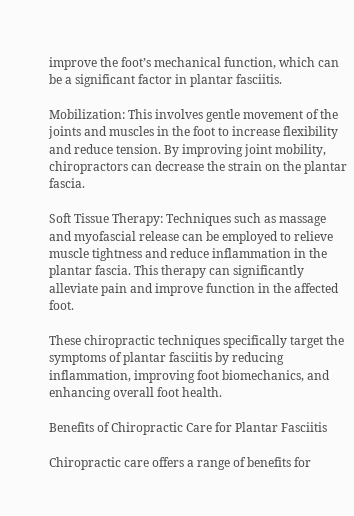improve the foot’s mechanical function, which can be a significant factor in plantar fasciitis.

Mobilization: This involves gentle movement of the joints and muscles in the foot to increase flexibility and reduce tension. By improving joint mobility, chiropractors can decrease the strain on the plantar fascia.

Soft Tissue Therapy: Techniques such as massage and myofascial release can be employed to relieve muscle tightness and reduce inflammation in the plantar fascia. This therapy can significantly alleviate pain and improve function in the affected foot.

These chiropractic techniques specifically target the symptoms of plantar fasciitis by reducing inflammation, improving foot biomechanics, and enhancing overall foot health.

Benefits of Chiropractic Care for Plantar Fasciitis

Chiropractic care offers a range of benefits for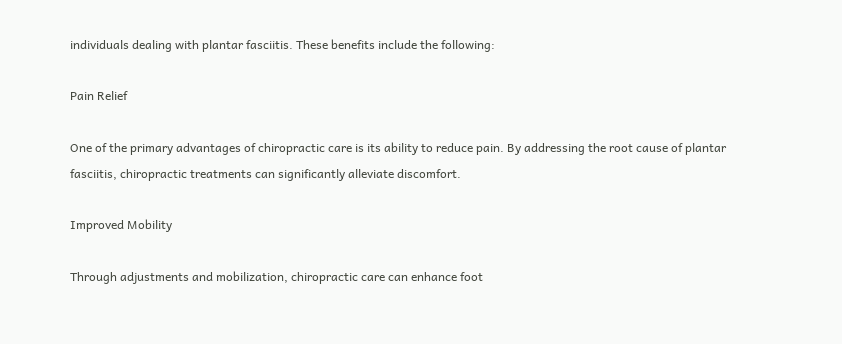individuals dealing with plantar fasciitis. These benefits include the following:

Pain Relief

One of the primary advantages of chiropractic care is its ability to reduce pain. By addressing the root cause of plantar fasciitis, chiropractic treatments can significantly alleviate discomfort.

Improved Mobility

Through adjustments and mobilization, chiropractic care can enhance foot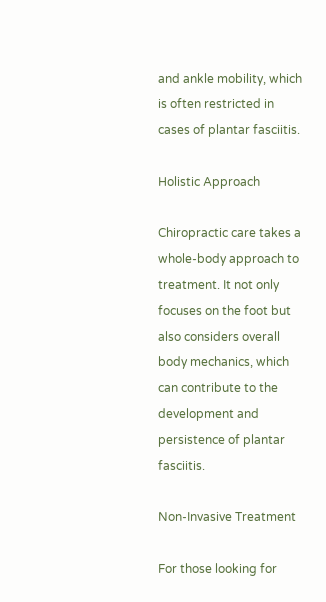and ankle mobility, which is often restricted in cases of plantar fasciitis.

Holistic Approach

Chiropractic care takes a whole-body approach to treatment. It not only focuses on the foot but also considers overall body mechanics, which can contribute to the development and persistence of plantar fasciitis.

Non-Invasive Treatment

For those looking for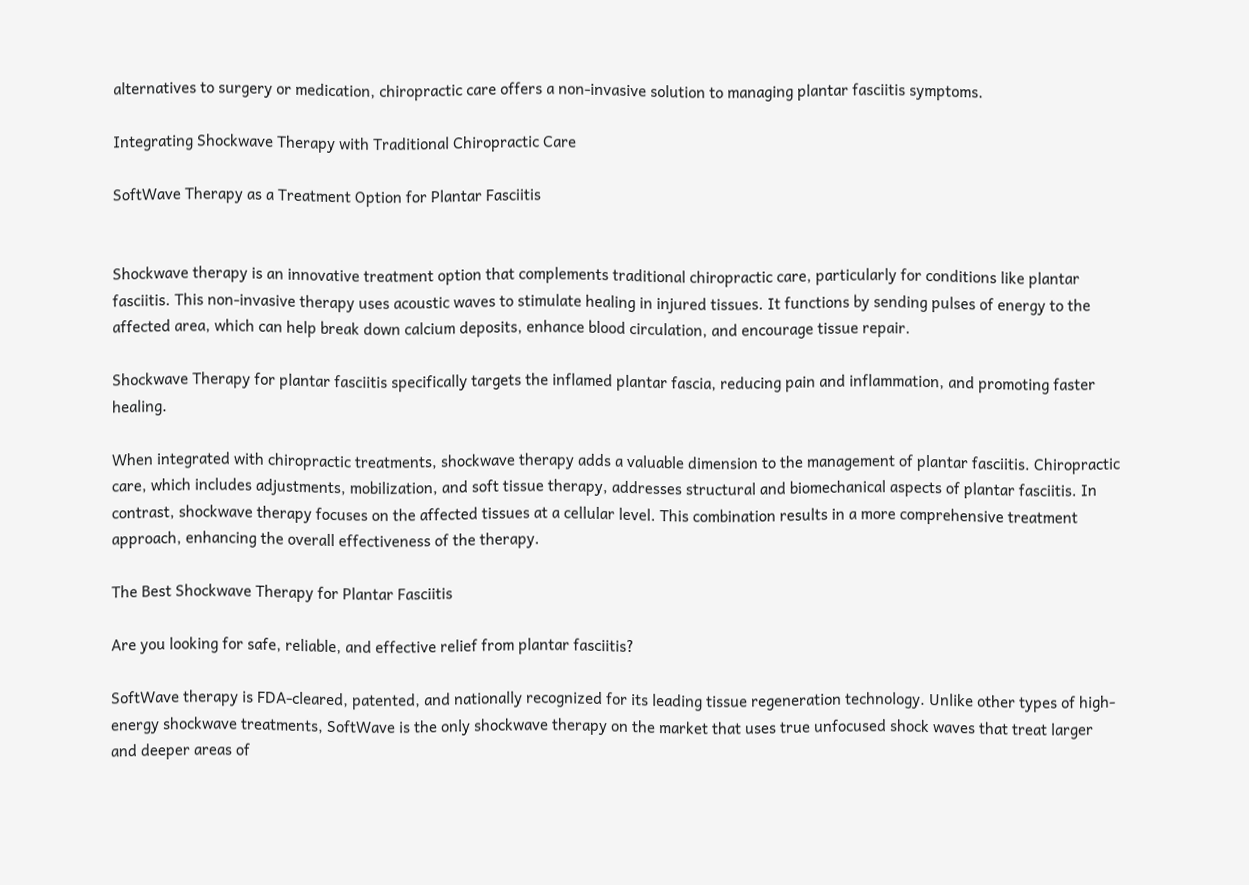alternatives to surgery or medication, chiropractic care offers a non-invasive solution to managing plantar fasciitis symptoms.

Integrating Shockwave Therapy with Traditional Chiropractic Care

SoftWave Therapy as a Treatment Option for Plantar Fasciitis


Shockwave therapy is an innovative treatment option that complements traditional chiropractic care, particularly for conditions like plantar fasciitis. This non-invasive therapy uses acoustic waves to stimulate healing in injured tissues. It functions by sending pulses of energy to the affected area, which can help break down calcium deposits, enhance blood circulation, and encourage tissue repair.

Shockwave Therapy for plantar fasciitis specifically targets the inflamed plantar fascia, reducing pain and inflammation, and promoting faster healing.

When integrated with chiropractic treatments, shockwave therapy adds a valuable dimension to the management of plantar fasciitis. Chiropractic care, which includes adjustments, mobilization, and soft tissue therapy, addresses structural and biomechanical aspects of plantar fasciitis. In contrast, shockwave therapy focuses on the affected tissues at a cellular level. This combination results in a more comprehensive treatment approach, enhancing the overall effectiveness of the therapy.

The Best Shockwave Therapy for Plantar Fasciitis

Are you looking for safe, reliable, and effective relief from plantar fasciitis?

SoftWave therapy is FDA-cleared, patented, and nationally recognized for its leading tissue regeneration technology. Unlike other types of high-energy shockwave treatments, SoftWave is the only shockwave therapy on the market that uses true unfocused shock waves that treat larger and deeper areas of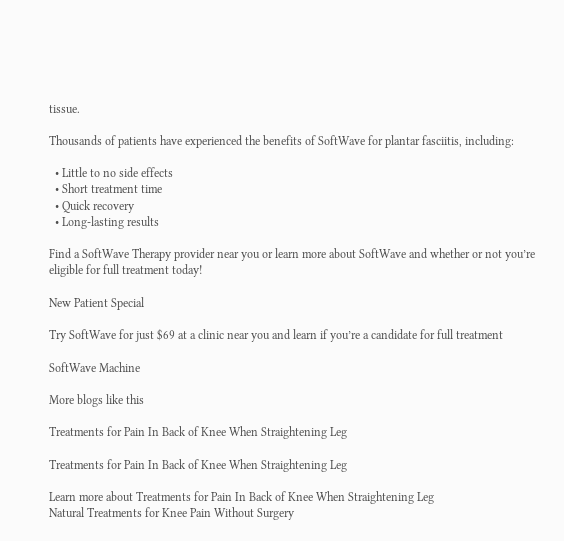tissue.

Thousands of patients have experienced the benefits of SoftWave for plantar fasciitis, including:

  • Little to no side effects
  • Short treatment time
  • Quick recovery
  • Long-lasting results

Find a SoftWave Therapy provider near you or learn more about SoftWave and whether or not you’re eligible for full treatment today!

New Patient Special

Try SoftWave for just $69 at a clinic near you and learn if you’re a candidate for full treatment

SoftWave Machine

More blogs like this

Treatments for Pain In Back of Knee When Straightening Leg

Treatments for Pain In Back of Knee When Straightening Leg

Learn more about Treatments for Pain In Back of Knee When Straightening Leg
Natural Treatments for Knee Pain Without Surgery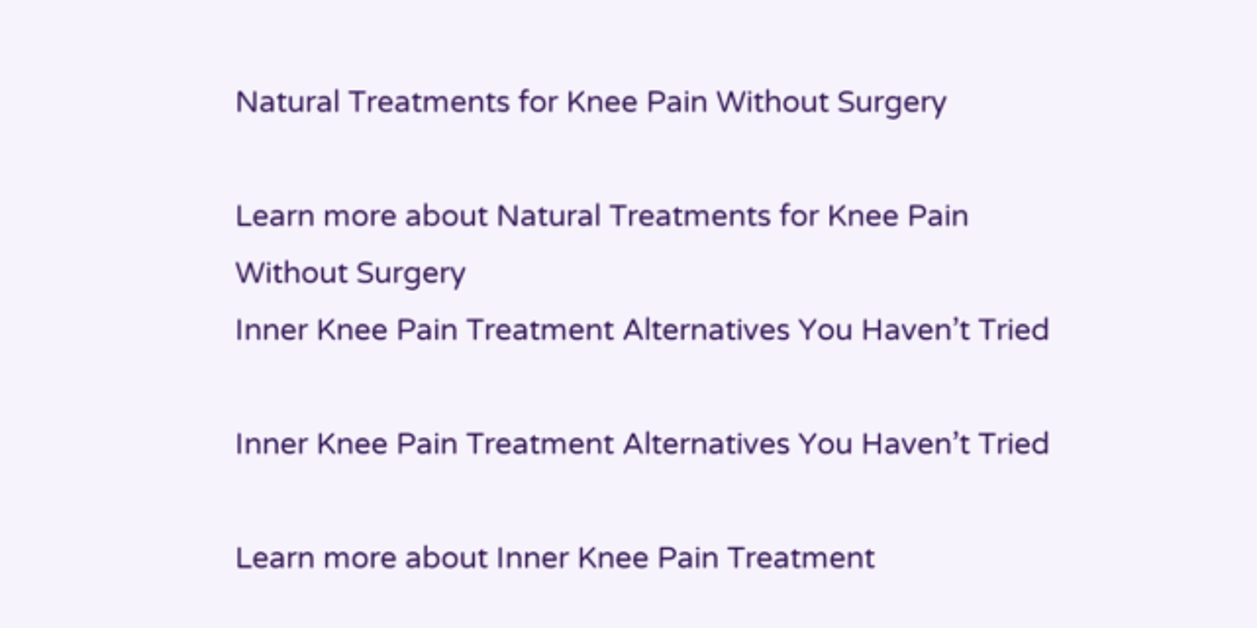Natural Treatments for Knee Pain Without Surgery

Learn more about Natural Treatments for Knee Pain Without Surgery
Inner Knee Pain Treatment Alternatives You Haven’t Tried

Inner Knee Pain Treatment Alternatives You Haven’t Tried

Learn more about Inner Knee Pain Treatment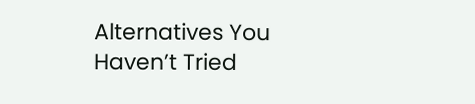Alternatives You Haven’t Tried